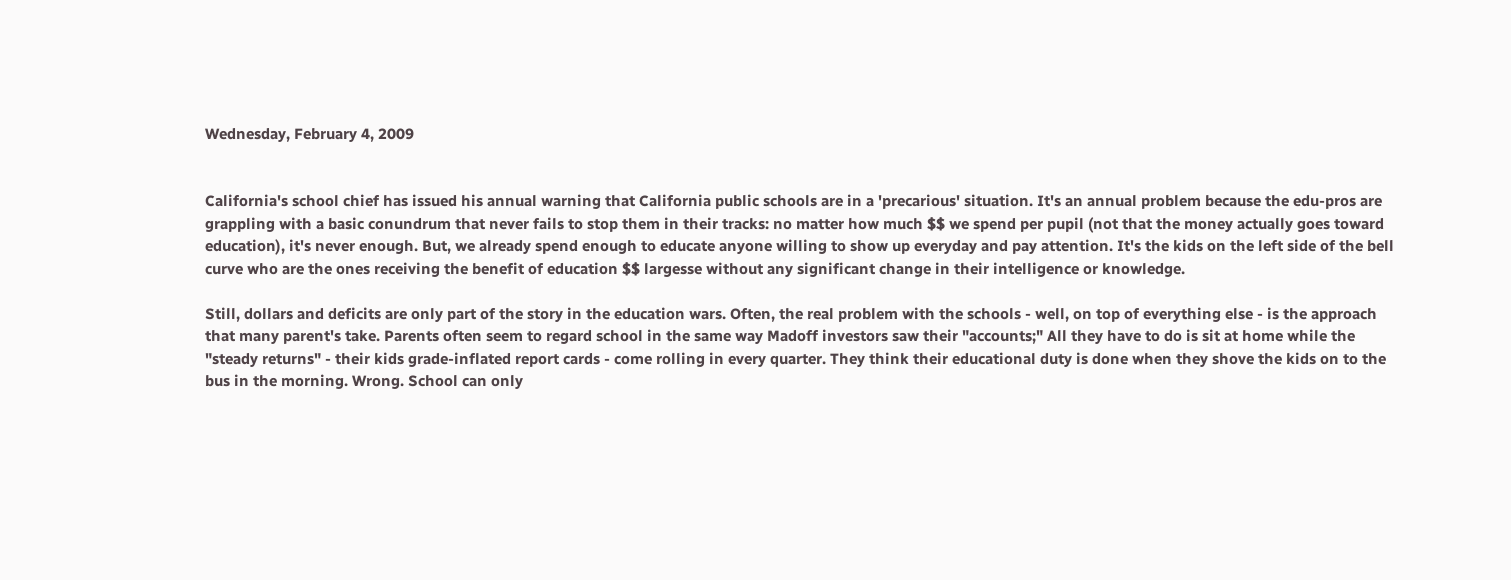Wednesday, February 4, 2009


California's school chief has issued his annual warning that California public schools are in a 'precarious' situation. It's an annual problem because the edu-pros are grappling with a basic conundrum that never fails to stop them in their tracks: no matter how much $$ we spend per pupil (not that the money actually goes toward education), it's never enough. But, we already spend enough to educate anyone willing to show up everyday and pay attention. It's the kids on the left side of the bell curve who are the ones receiving the benefit of education $$ largesse without any significant change in their intelligence or knowledge.

Still, dollars and deficits are only part of the story in the education wars. Often, the real problem with the schools - well, on top of everything else - is the approach that many parent's take. Parents often seem to regard school in the same way Madoff investors saw their "accounts;" All they have to do is sit at home while the "steady returns" - their kids grade-inflated report cards - come rolling in every quarter. They think their educational duty is done when they shove the kids on to the bus in the morning. Wrong. School can only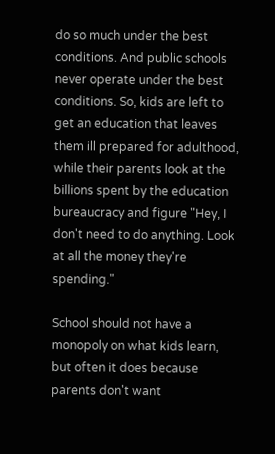do so much under the best conditions. And public schools never operate under the best conditions. So, kids are left to get an education that leaves them ill prepared for adulthood, while their parents look at the billions spent by the education bureaucracy and figure "Hey, I don't need to do anything. Look at all the money they're spending."

School should not have a monopoly on what kids learn, but often it does because parents don't want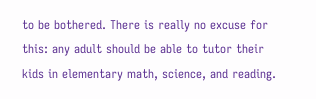to be bothered. There is really no excuse for this: any adult should be able to tutor their kids in elementary math, science, and reading.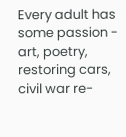Every adult has some passion - art, poetry, restoring cars, civil war re-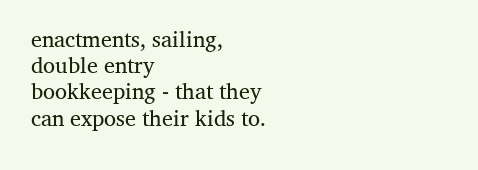enactments, sailing, double entry bookkeeping - that they can expose their kids to.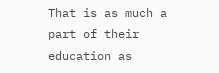That is as much a part of their education as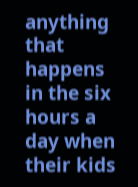anything that happens in the six hours a day when their kids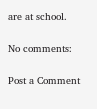are at school.

No comments:

Post a Comment